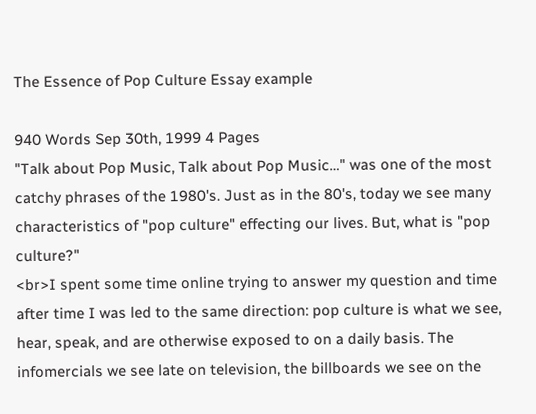The Essence of Pop Culture Essay example

940 Words Sep 30th, 1999 4 Pages
"Talk about Pop Music, Talk about Pop Music…" was one of the most catchy phrases of the 1980's. Just as in the 80's, today we see many characteristics of "pop culture" effecting our lives. But, what is "pop culture?"
<br>I spent some time online trying to answer my question and time after time I was led to the same direction: pop culture is what we see, hear, speak, and are otherwise exposed to on a daily basis. The infomercials we see late on television, the billboards we see on the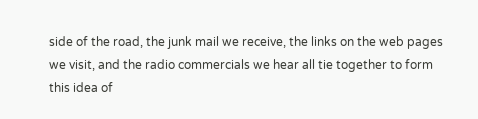side of the road, the junk mail we receive, the links on the web pages we visit, and the radio commercials we hear all tie together to form this idea of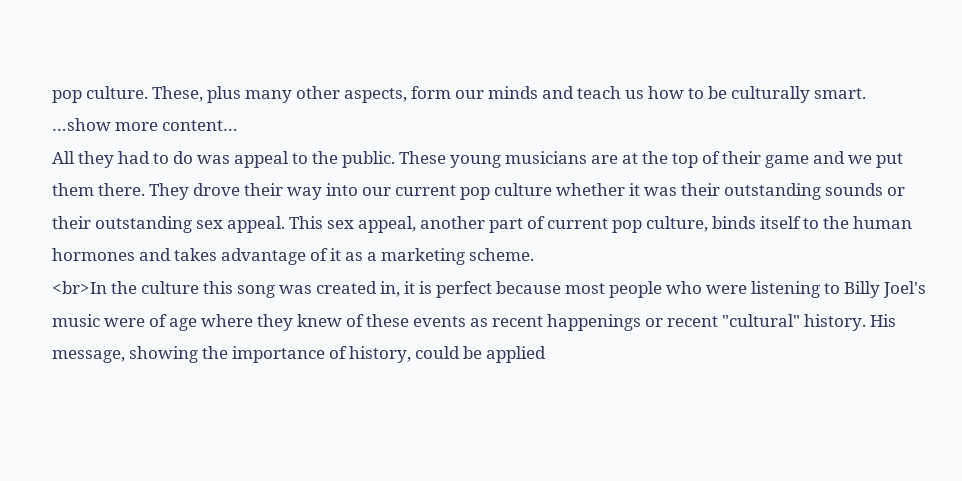pop culture. These, plus many other aspects, form our minds and teach us how to be culturally smart.
…show more content…
All they had to do was appeal to the public. These young musicians are at the top of their game and we put them there. They drove their way into our current pop culture whether it was their outstanding sounds or their outstanding sex appeal. This sex appeal, another part of current pop culture, binds itself to the human hormones and takes advantage of it as a marketing scheme.
<br>In the culture this song was created in, it is perfect because most people who were listening to Billy Joel's music were of age where they knew of these events as recent happenings or recent "cultural" history. His message, showing the importance of history, could be applied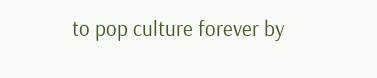to pop culture forever by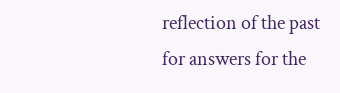reflection of the past for answers for the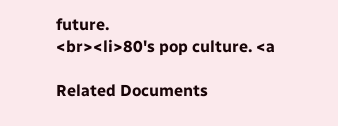future.
<br><li>80's pop culture. <a

Related Documents